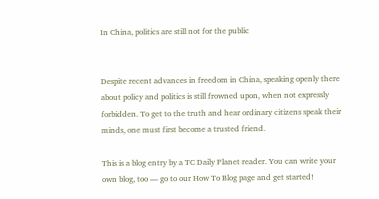In China, politics are still not for the public


Despite recent advances in freedom in China, speaking openly there about policy and politics is still frowned upon, when not expressly forbidden. To get to the truth and hear ordinary citizens speak their minds, one must first become a trusted friend.

This is a blog entry by a TC Daily Planet reader. You can write your own blog, too — go to our How To Blog page and get started!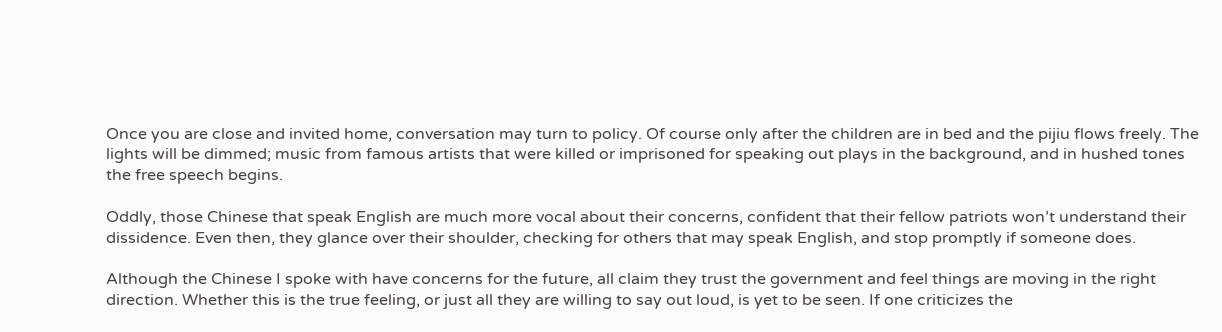Once you are close and invited home, conversation may turn to policy. Of course only after the children are in bed and the pijiu flows freely. The lights will be dimmed; music from famous artists that were killed or imprisoned for speaking out plays in the background, and in hushed tones the free speech begins.

Oddly, those Chinese that speak English are much more vocal about their concerns, confident that their fellow patriots won’t understand their dissidence. Even then, they glance over their shoulder, checking for others that may speak English, and stop promptly if someone does.

Although the Chinese I spoke with have concerns for the future, all claim they trust the government and feel things are moving in the right direction. Whether this is the true feeling, or just all they are willing to say out loud, is yet to be seen. If one criticizes the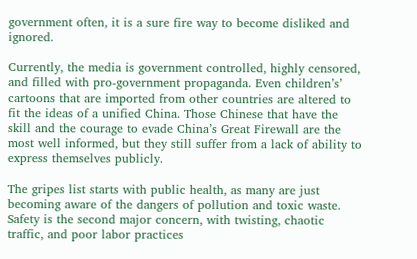government often, it is a sure fire way to become disliked and ignored.

Currently, the media is government controlled, highly censored, and filled with pro-government propaganda. Even children’s’ cartoons that are imported from other countries are altered to fit the ideas of a unified China. Those Chinese that have the skill and the courage to evade China’s Great Firewall are the most well informed, but they still suffer from a lack of ability to express themselves publicly.

The gripes list starts with public health, as many are just becoming aware of the dangers of pollution and toxic waste. Safety is the second major concern, with twisting, chaotic traffic, and poor labor practices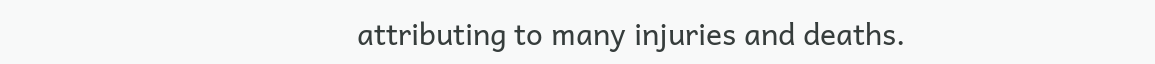attributing to many injuries and deaths.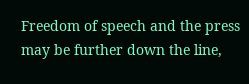Freedom of speech and the press may be further down the line,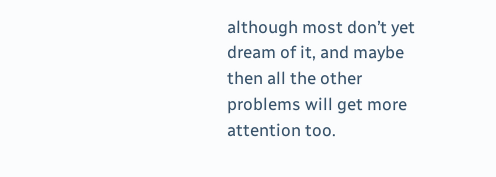although most don’t yet dream of it, and maybe then all the other problems will get more attention too.